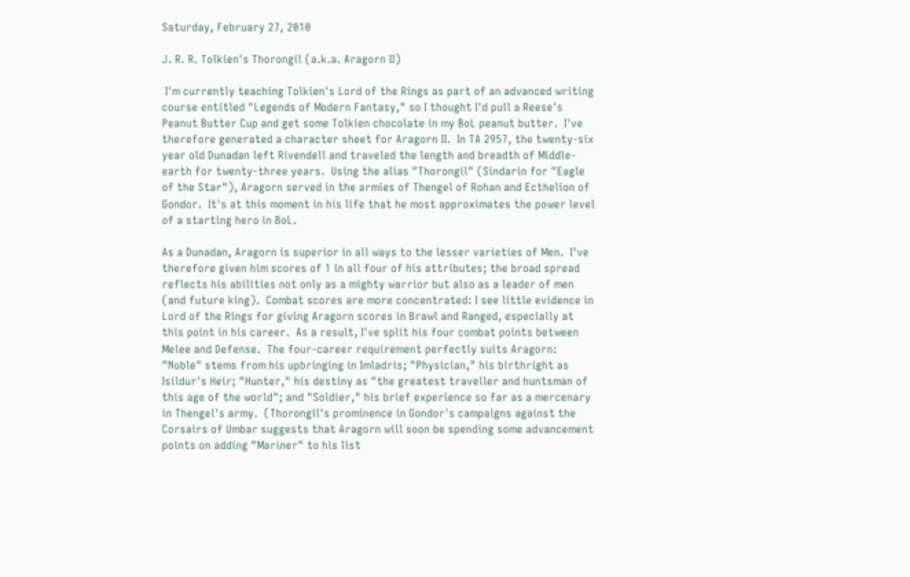Saturday, February 27, 2010

J. R. R. Tolkien's Thorongil (a.k.a. Aragorn II)

 I'm currently teaching Tolkien's Lord of the Rings as part of an advanced writing course entitled "Legends of Modern Fantasy," so I thought I'd pull a Reese's Peanut Butter Cup and get some Tolkien chocolate in my BoL peanut butter.  I've therefore generated a character sheet for Aragorn II.  In TA 2957, the twenty-six year old Dunadan left Rivendell and traveled the length and breadth of Middle-earth for twenty-three years.  Using the alias "Thorongil" (Sindarin for "Eagle of the Star"), Aragorn served in the armies of Thengel of Rohan and Ecthelion of Gondor.  It's at this moment in his life that he most approximates the power level of a starting hero in BoL.

As a Dunadan, Aragorn is superior in all ways to the lesser varieties of Men.  I've therefore given him scores of 1 in all four of his attributes; the broad spread reflects his abilities not only as a mighty warrior but also as a leader of men (and future king).  Combat scores are more concentrated: I see little evidence in Lord of the Rings for giving Aragorn scores in Brawl and Ranged, especially at this point in his career.  As a result, I've split his four combat points between Melee and Defense.  The four-career requirement perfectly suits Aragorn: "Noble" stems from his upbringing in Imladris; "Physician," his birthright as Isildur's Heir; "Hunter," his destiny as "the greatest traveller and huntsman of this age of the world"; and "Soldier," his brief experience so far as a mercenary in Thengel's army.  (Thorongil's prominence in Gondor's campaigns against the Corsairs of Umbar suggests that Aragorn will soon be spending some advancement points on adding "Mariner" to his list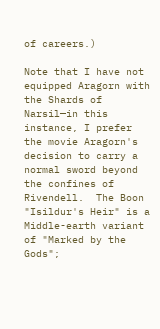of careers.)

Note that I have not equipped Aragorn with the Shards of Narsil—in this instance, I prefer the movie Aragorn's decision to carry a normal sword beyond the confines of Rivendell.  The Boon "Isildur's Heir" is a Middle-earth variant of "Marked by the Gods";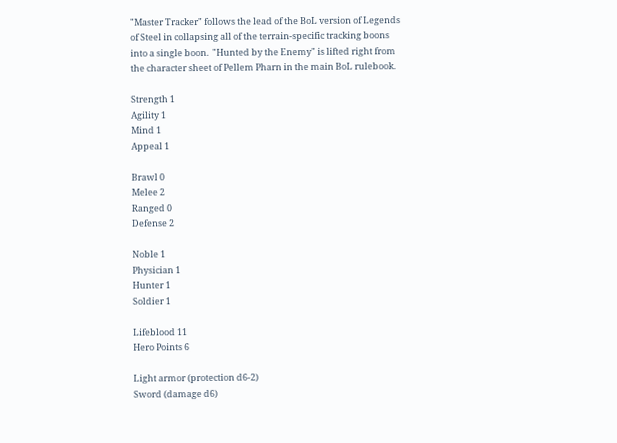"Master Tracker" follows the lead of the BoL version of Legends of Steel in collapsing all of the terrain-specific tracking boons into a single boon.  "Hunted by the Enemy" is lifted right from the character sheet of Pellem Pharn in the main BoL rulebook.

Strength 1
Agility 1
Mind 1
Appeal 1

Brawl 0
Melee 2
Ranged 0
Defense 2

Noble 1
Physician 1
Hunter 1
Soldier 1

Lifeblood 11
Hero Points 6

Light armor (protection d6-2)
Sword (damage d6)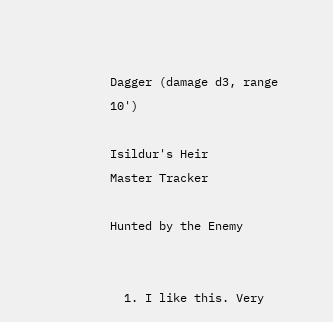Dagger (damage d3, range 10')

Isildur's Heir
Master Tracker

Hunted by the Enemy


  1. I like this. Very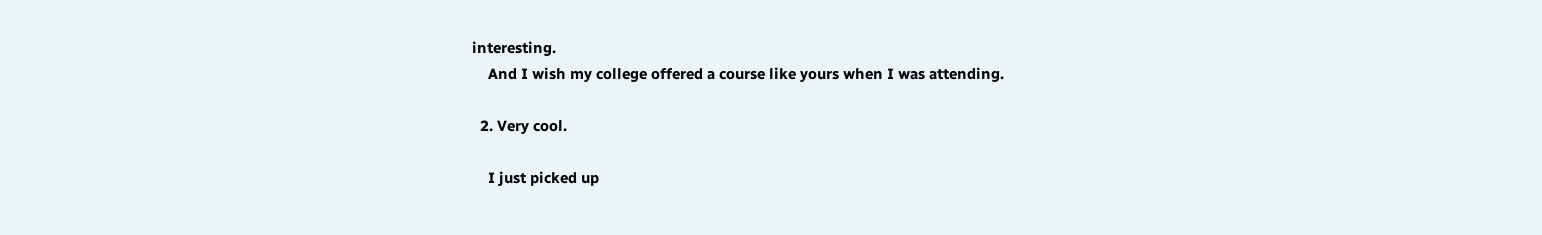interesting.
    And I wish my college offered a course like yours when I was attending.

  2. Very cool.

    I just picked up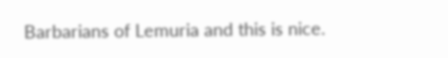Barbarians of Lemuria and this is nice.